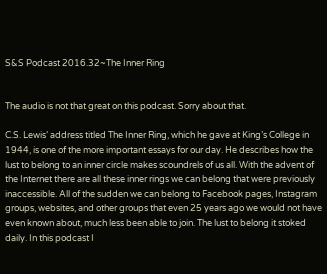S&S Podcast 2016.32~The Inner Ring


The audio is not that great on this podcast. Sorry about that.

C.S. Lewis’ address titled The Inner Ring, which he gave at King’s College in 1944, is one of the more important essays for our day. He describes how the lust to belong to an inner circle makes scoundrels of us all. With the advent of the Internet there are all these inner rings we can belong that were previously inaccessible. All of the sudden we can belong to Facebook pages, Instagram groups, websites, and other groups that even 25 years ago we would not have even known about, much less been able to join. The lust to belong it stoked daily. In this podcast I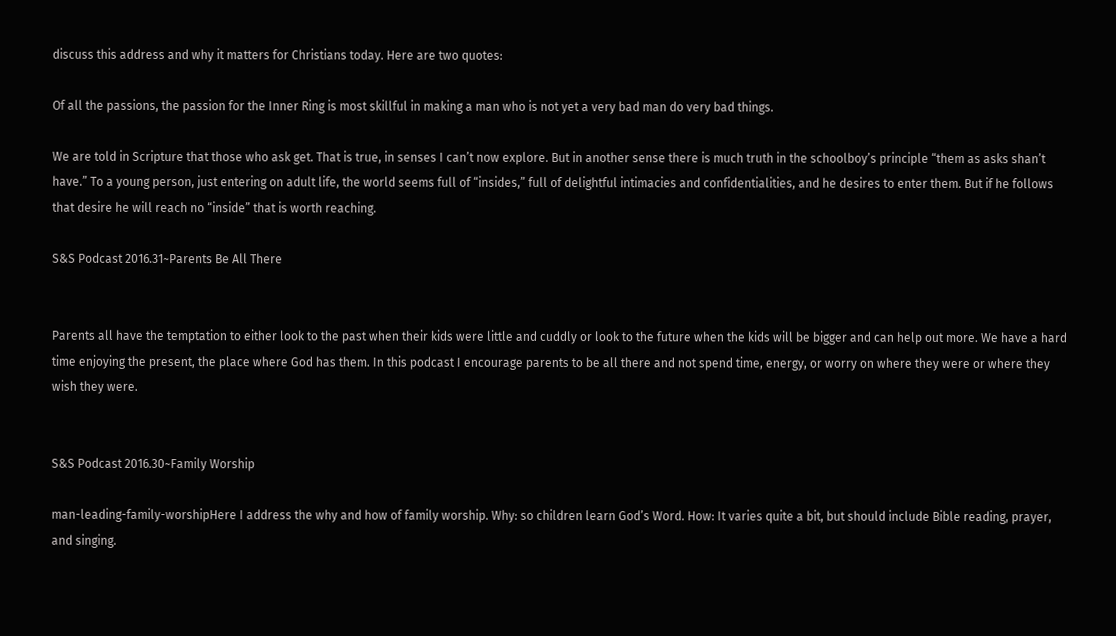discuss this address and why it matters for Christians today. Here are two quotes:

Of all the passions, the passion for the Inner Ring is most skillful in making a man who is not yet a very bad man do very bad things.

We are told in Scripture that those who ask get. That is true, in senses I can’t now explore. But in another sense there is much truth in the schoolboy’s principle “them as asks shan’t have.” To a young person, just entering on adult life, the world seems full of “insides,” full of delightful intimacies and confidentialities, and he desires to enter them. But if he follows that desire he will reach no “inside” that is worth reaching.

S&S Podcast 2016.31~Parents Be All There


Parents all have the temptation to either look to the past when their kids were little and cuddly or look to the future when the kids will be bigger and can help out more. We have a hard time enjoying the present, the place where God has them. In this podcast I encourage parents to be all there and not spend time, energy, or worry on where they were or where they wish they were.


S&S Podcast 2016.30~Family Worship

man-leading-family-worshipHere I address the why and how of family worship. Why: so children learn God’s Word. How: It varies quite a bit, but should include Bible reading, prayer, and singing.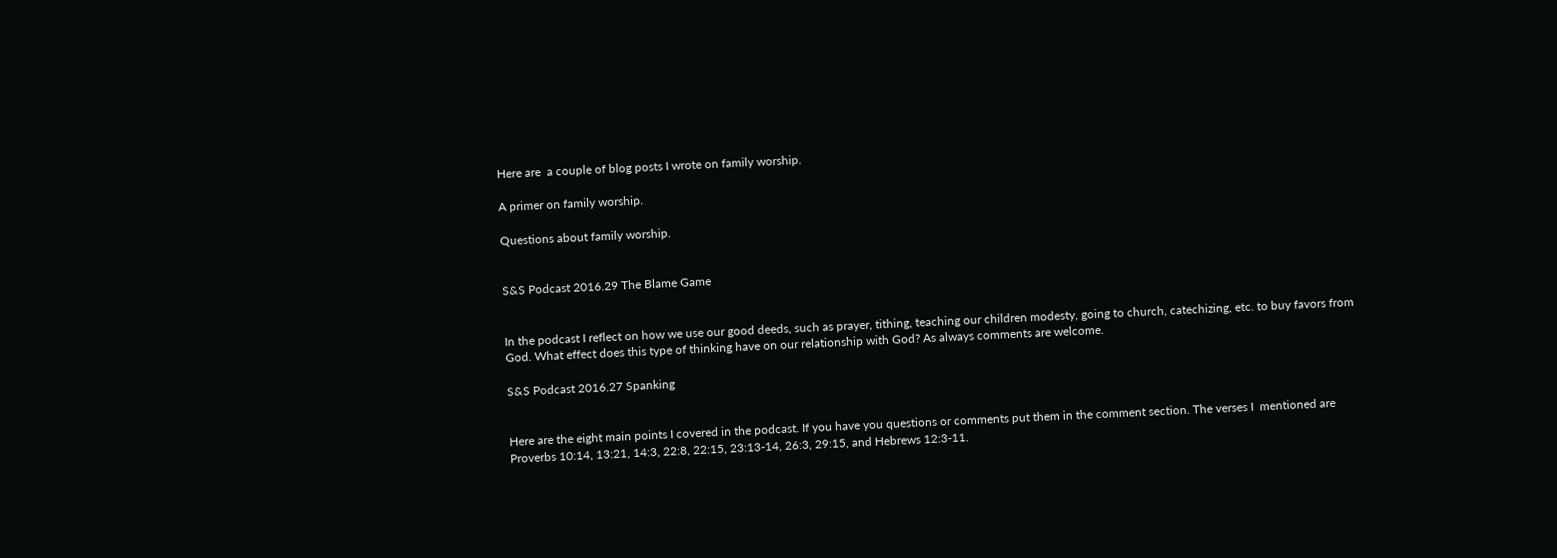Here are  a couple of blog posts I wrote on family worship.

A primer on family worship.

Questions about family worship.


S&S Podcast 2016.29 The Blame Game


In the podcast I reflect on how we use our good deeds, such as prayer, tithing, teaching our children modesty, going to church, catechizing, etc. to buy favors from God. What effect does this type of thinking have on our relationship with God? As always comments are welcome.

S&S Podcast 2016.27 Spanking


Here are the eight main points I covered in the podcast. If you have you questions or comments put them in the comment section. The verses I  mentioned are Proverbs 10:14, 13:21, 14:3, 22:8, 22:15, 23:13-14, 26:3, 29:15, and Hebrews 12:3-11.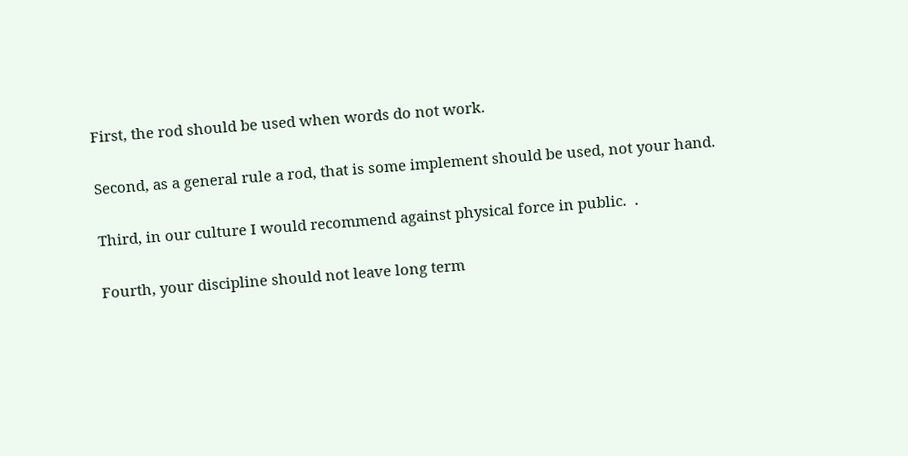First, the rod should be used when words do not work.

Second, as a general rule a rod, that is some implement should be used, not your hand.

Third, in our culture I would recommend against physical force in public.  .

Fourth, your discipline should not leave long term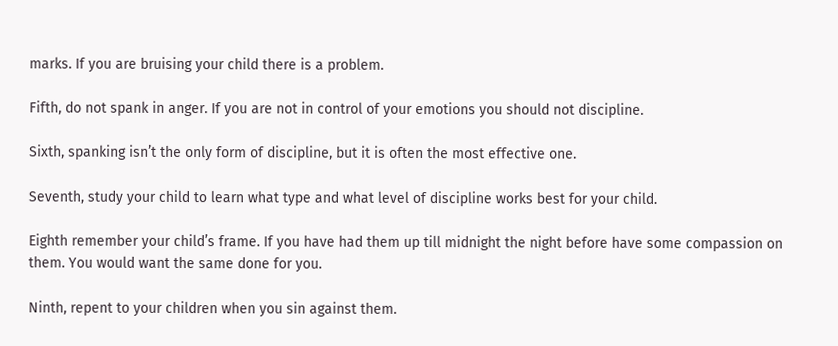marks. If you are bruising your child there is a problem.

Fifth, do not spank in anger. If you are not in control of your emotions you should not discipline.

Sixth, spanking isn’t the only form of discipline, but it is often the most effective one.

Seventh, study your child to learn what type and what level of discipline works best for your child.

Eighth remember your child’s frame. If you have had them up till midnight the night before have some compassion on them. You would want the same done for you.

Ninth, repent to your children when you sin against them.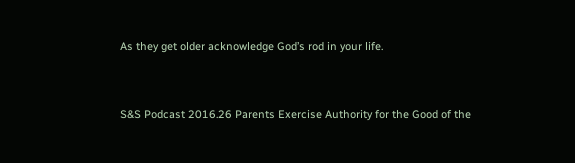As they get older acknowledge God’s rod in your life.


S&S Podcast 2016.26 Parents Exercise Authority for the Good of the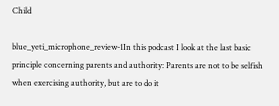Child

blue_yeti_microphone_review-1In this podcast I look at the last basic principle concerning parents and authority: Parents are not to be selfish when exercising authority, but are to do it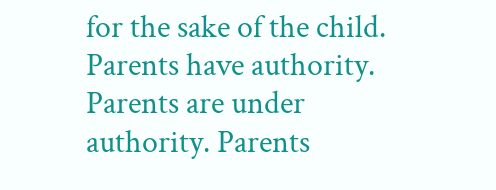for the sake of the child. Parents have authority. Parents are under authority. Parents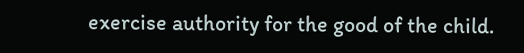exercise authority for the good of the child.